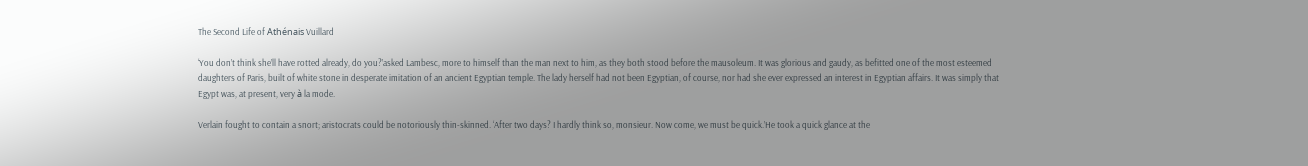The Second Life of Athénais Vuillard

‘You don’t think she’ll have rotted already, do you?’asked Lambesc, more to himself than the man next to him, as they both stood before the mausoleum. It was glorious and gaudy, as befitted one of the most esteemed daughters of Paris, built of white stone in desperate imitation of an ancient Egyptian temple. The lady herself had not been Egyptian, of course, nor had she ever expressed an interest in Egyptian affairs. It was simply that Egypt was, at present, very à la mode.

Verlain fought to contain a snort; aristocrats could be notoriously thin-skinned. ‘After two days? I hardly think so, monsieur. Now come, we must be quick.’He took a quick glance at the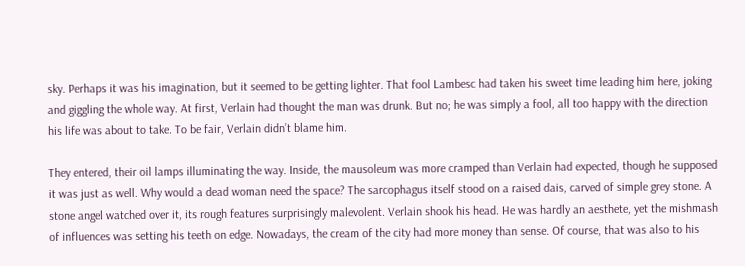sky. Perhaps it was his imagination, but it seemed to be getting lighter. That fool Lambesc had taken his sweet time leading him here, joking and giggling the whole way. At first, Verlain had thought the man was drunk. But no; he was simply a fool, all too happy with the direction his life was about to take. To be fair, Verlain didn’t blame him.

They entered, their oil lamps illuminating the way. Inside, the mausoleum was more cramped than Verlain had expected, though he supposed it was just as well. Why would a dead woman need the space? The sarcophagus itself stood on a raised dais, carved of simple grey stone. A stone angel watched over it, its rough features surprisingly malevolent. Verlain shook his head. He was hardly an aesthete, yet the mishmash of influences was setting his teeth on edge. Nowadays, the cream of the city had more money than sense. Of course, that was also to his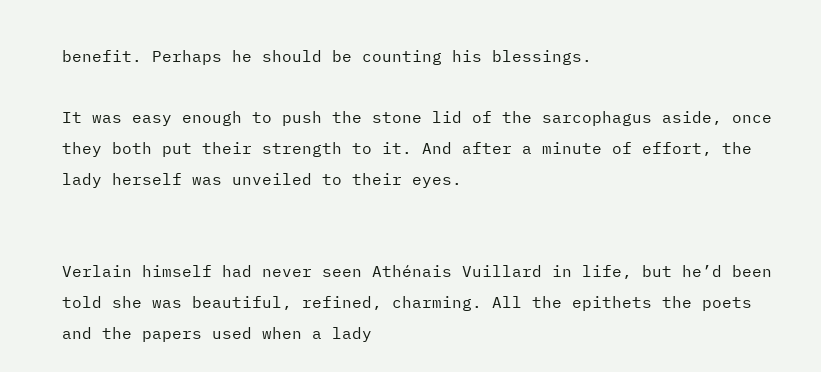benefit. Perhaps he should be counting his blessings.

It was easy enough to push the stone lid of the sarcophagus aside, once they both put their strength to it. And after a minute of effort, the lady herself was unveiled to their eyes.


Verlain himself had never seen Athénais Vuillard in life, but he’d been told she was beautiful, refined, charming. All the epithets the poets and the papers used when a lady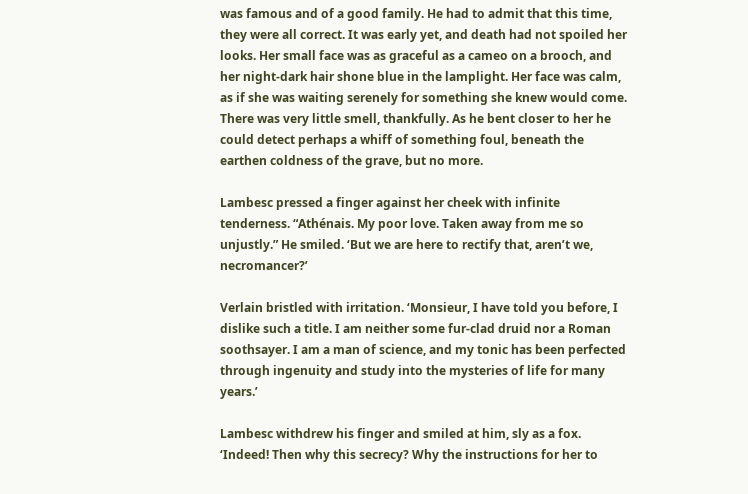was famous and of a good family. He had to admit that this time, they were all correct. It was early yet, and death had not spoiled her looks. Her small face was as graceful as a cameo on a brooch, and her night-dark hair shone blue in the lamplight. Her face was calm, as if she was waiting serenely for something she knew would come. There was very little smell, thankfully. As he bent closer to her he could detect perhaps a whiff of something foul, beneath the earthen coldness of the grave, but no more.

Lambesc pressed a finger against her cheek with infinite tenderness. “Athénais. My poor love. Taken away from me so unjustly.” He smiled. ‘But we are here to rectify that, aren’t we, necromancer?’

Verlain bristled with irritation. ‘Monsieur, I have told you before, I dislike such a title. I am neither some fur-clad druid nor a Roman soothsayer. I am a man of science, and my tonic has been perfected through ingenuity and study into the mysteries of life for many years.’

Lambesc withdrew his finger and smiled at him, sly as a fox. ‘Indeed! Then why this secrecy? Why the instructions for her to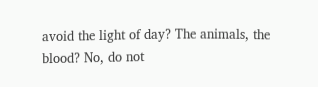avoid the light of day? The animals, the blood? No, do not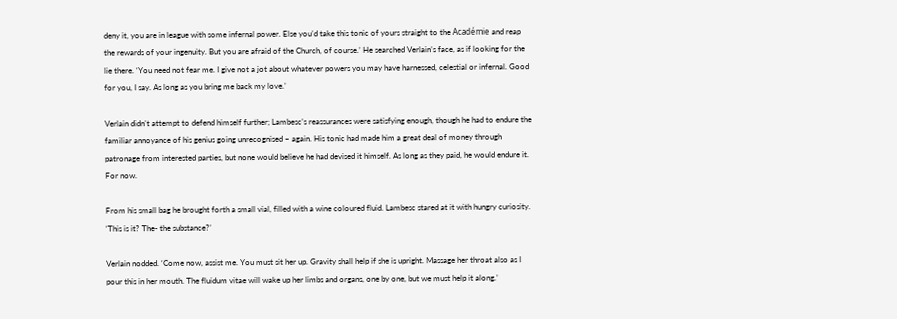deny it, you are in league with some infernal power. Else you’d take this tonic of yours straight to the Académie and reap the rewards of your ingenuity. But you are afraid of the Church, of course.’ He searched Verlain’s face, as if looking for the lie there. ‘You need not fear me. I give not a jot about whatever powers you may have harnessed, celestial or infernal. Good for you, I say. As long as you bring me back my love.’

Verlain didn’t attempt to defend himself further; Lambesc’s reassurances were satisfying enough, though he had to endure the familiar annoyance of his genius going unrecognised – again. His tonic had made him a great deal of money through patronage from interested parties, but none would believe he had devised it himself. As long as they paid, he would endure it. For now.

From his small bag he brought forth a small vial, filled with a wine coloured fluid. Lambesc stared at it with hungry curiosity. ‘This is it? The- the substance?’

Verlain nodded. ‘Come now, assist me. You must sit her up. Gravity shall help if she is upright. Massage her throat also as I pour this in her mouth. The fluidum vitae will wake up her limbs and organs, one by one, but we must help it along.’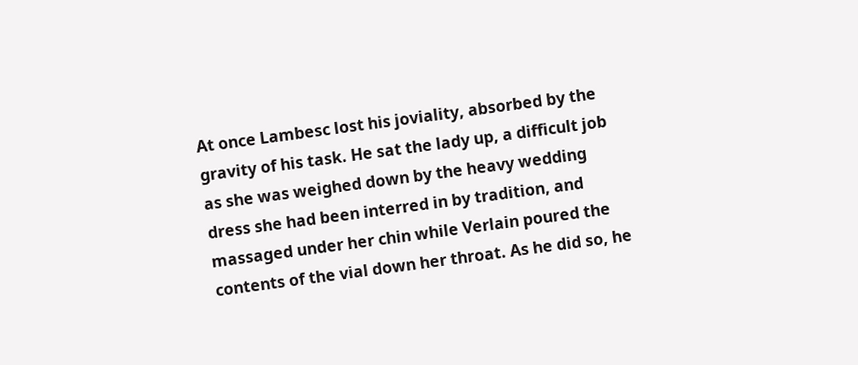At once Lambesc lost his joviality, absorbed by the gravity of his task. He sat the lady up, a difficult job as she was weighed down by the heavy wedding dress she had been interred in by tradition, and massaged under her chin while Verlain poured the contents of the vial down her throat. As he did so, he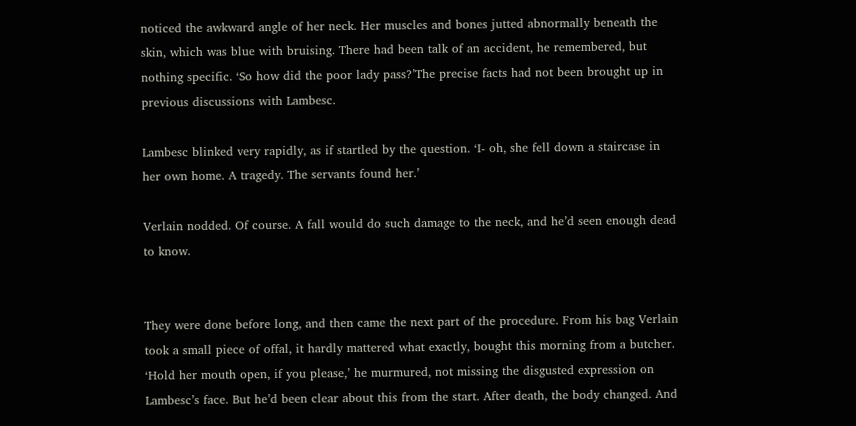noticed the awkward angle of her neck. Her muscles and bones jutted abnormally beneath the skin, which was blue with bruising. There had been talk of an accident, he remembered, but nothing specific. ‘So how did the poor lady pass?’The precise facts had not been brought up in previous discussions with Lambesc.

Lambesc blinked very rapidly, as if startled by the question. ‘I- oh, she fell down a staircase in her own home. A tragedy. The servants found her.’

Verlain nodded. Of course. A fall would do such damage to the neck, and he’d seen enough dead to know.


They were done before long, and then came the next part of the procedure. From his bag Verlain took a small piece of offal, it hardly mattered what exactly, bought this morning from a butcher. ‘Hold her mouth open, if you please,’ he murmured, not missing the disgusted expression on Lambesc’s face. But he’d been clear about this from the start. After death, the body changed. And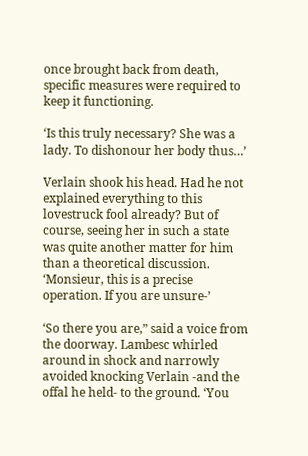once brought back from death, specific measures were required to keep it functioning.

‘Is this truly necessary? She was a lady. To dishonour her body thus…’

Verlain shook his head. Had he not explained everything to this lovestruck fool already? But of course, seeing her in such a state was quite another matter for him than a theoretical discussion. ‘Monsieur, this is a precise operation. If you are unsure-’

‘So there you are,” said a voice from the doorway. Lambesc whirled around in shock and narrowly avoided knocking Verlain -and the offal he held- to the ground. ‘You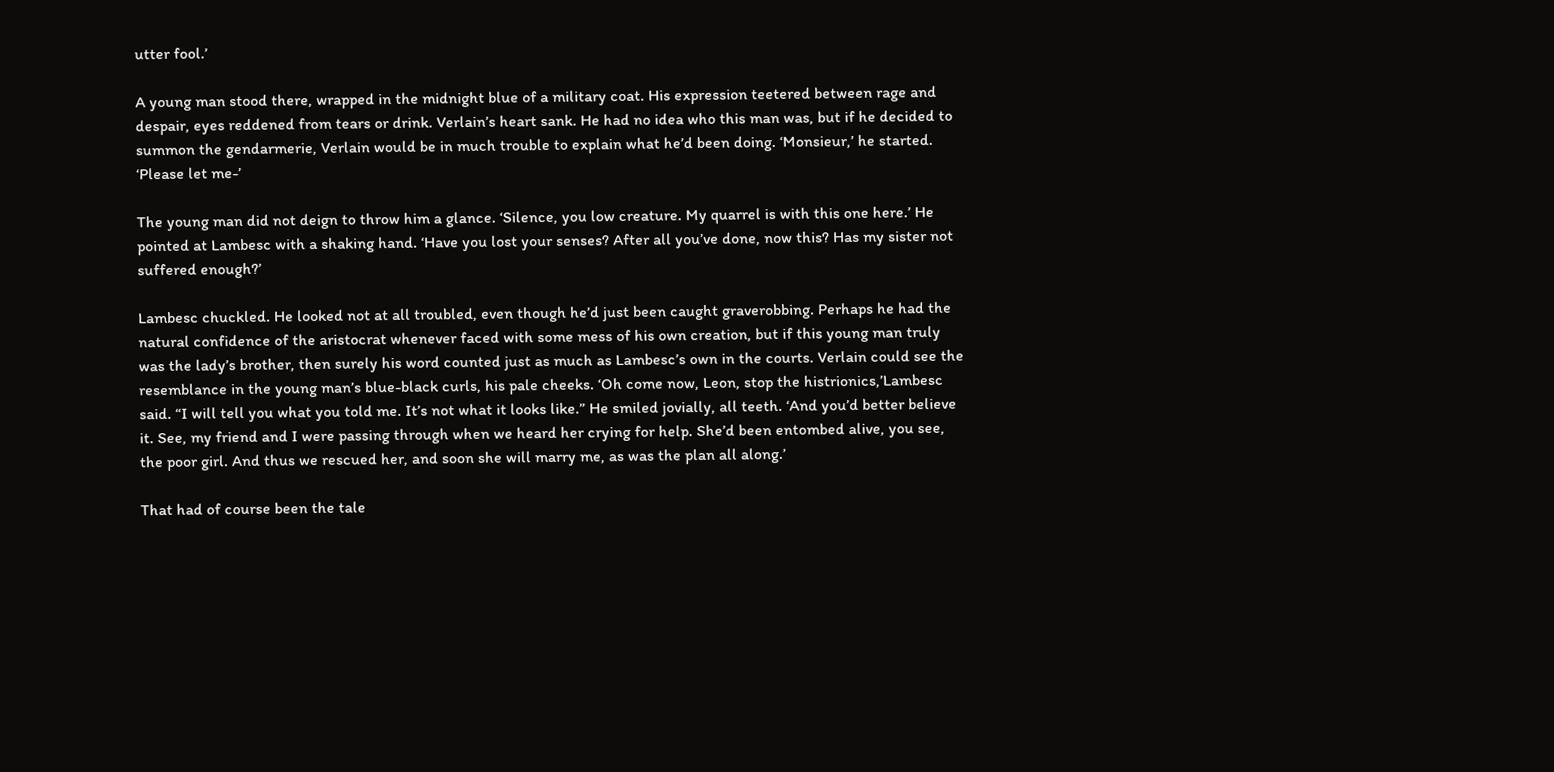utter fool.’

A young man stood there, wrapped in the midnight blue of a military coat. His expression teetered between rage and despair, eyes reddened from tears or drink. Verlain’s heart sank. He had no idea who this man was, but if he decided to summon the gendarmerie, Verlain would be in much trouble to explain what he’d been doing. ‘Monsieur,’ he started. ‘Please let me-’

The young man did not deign to throw him a glance. ‘Silence, you low creature. My quarrel is with this one here.’ He pointed at Lambesc with a shaking hand. ‘Have you lost your senses? After all you’ve done, now this? Has my sister not suffered enough?’

Lambesc chuckled. He looked not at all troubled, even though he’d just been caught graverobbing. Perhaps he had the natural confidence of the aristocrat whenever faced with some mess of his own creation, but if this young man truly was the lady’s brother, then surely his word counted just as much as Lambesc’s own in the courts. Verlain could see the resemblance in the young man’s blue-black curls, his pale cheeks. ‘Oh come now, Leon, stop the histrionics,’Lambesc said. “I will tell you what you told me. It’s not what it looks like.” He smiled jovially, all teeth. ‘And you’d better believe it. See, my friend and I were passing through when we heard her crying for help. She’d been entombed alive, you see, the poor girl. And thus we rescued her, and soon she will marry me, as was the plan all along.’

That had of course been the tale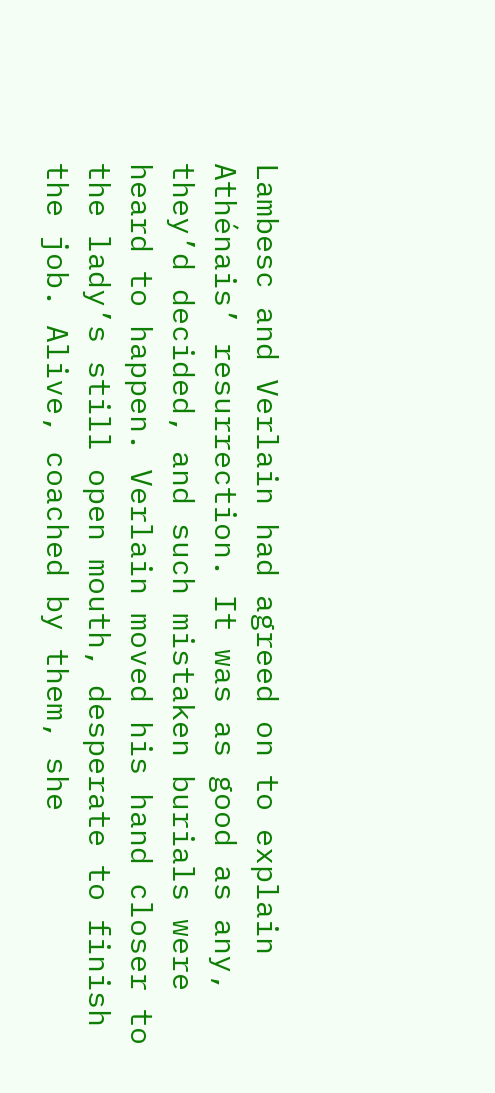Lambesc and Verlain had agreed on to explain Athénais’ resurrection. It was as good as any, they’d decided, and such mistaken burials were heard to happen. Verlain moved his hand closer to the lady’s still open mouth, desperate to finish the job. Alive, coached by them, she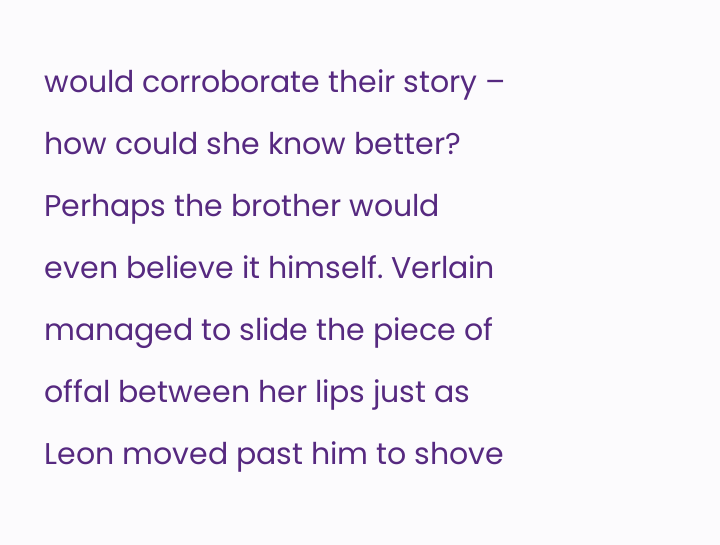would corroborate their story – how could she know better? Perhaps the brother would even believe it himself. Verlain managed to slide the piece of offal between her lips just as Leon moved past him to shove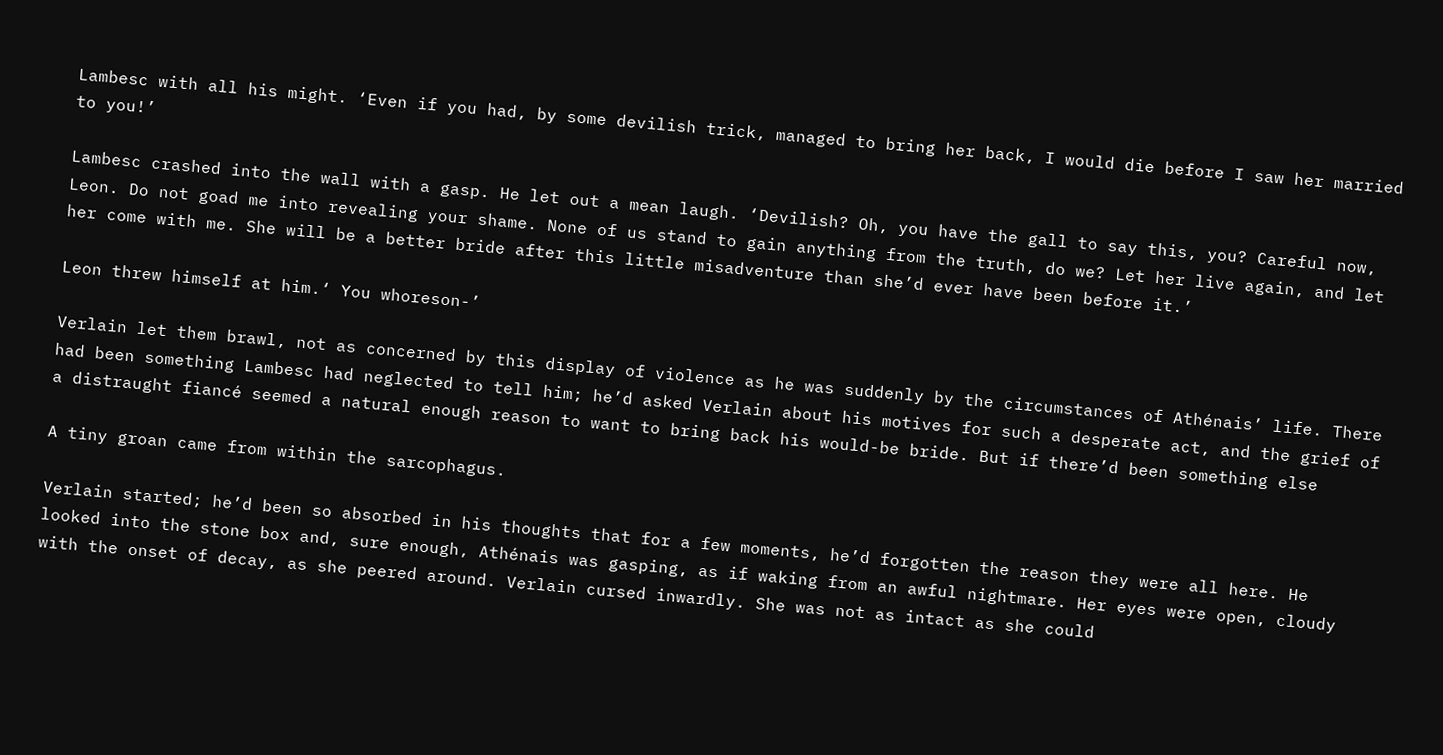Lambesc with all his might. ‘Even if you had, by some devilish trick, managed to bring her back, I would die before I saw her married to you!’

Lambesc crashed into the wall with a gasp. He let out a mean laugh. ‘Devilish? Oh, you have the gall to say this, you? Careful now, Leon. Do not goad me into revealing your shame. None of us stand to gain anything from the truth, do we? Let her live again, and let her come with me. She will be a better bride after this little misadventure than she’d ever have been before it.’

Leon threw himself at him.‘ You whoreson-’

Verlain let them brawl, not as concerned by this display of violence as he was suddenly by the circumstances of Athénais’ life. There had been something Lambesc had neglected to tell him; he’d asked Verlain about his motives for such a desperate act, and the grief of a distraught fiancé seemed a natural enough reason to want to bring back his would-be bride. But if there’d been something else

A tiny groan came from within the sarcophagus.

Verlain started; he’d been so absorbed in his thoughts that for a few moments, he’d forgotten the reason they were all here. He looked into the stone box and, sure enough, Athénais was gasping, as if waking from an awful nightmare. Her eyes were open, cloudy with the onset of decay, as she peered around. Verlain cursed inwardly. She was not as intact as she could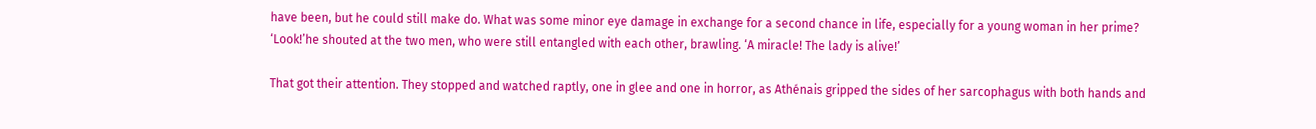have been, but he could still make do. What was some minor eye damage in exchange for a second chance in life, especially for a young woman in her prime? ‘Look!’he shouted at the two men, who were still entangled with each other, brawling. ‘A miracle! The lady is alive!’

That got their attention. They stopped and watched raptly, one in glee and one in horror, as Athénais gripped the sides of her sarcophagus with both hands and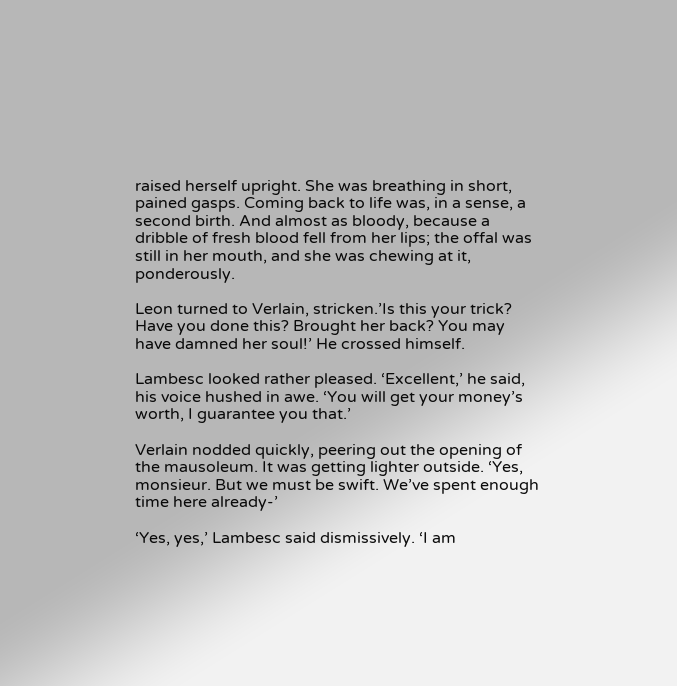raised herself upright. She was breathing in short, pained gasps. Coming back to life was, in a sense, a second birth. And almost as bloody, because a dribble of fresh blood fell from her lips; the offal was still in her mouth, and she was chewing at it, ponderously.

Leon turned to Verlain, stricken.’Is this your trick? Have you done this? Brought her back? You may have damned her soul!’ He crossed himself.

Lambesc looked rather pleased. ‘Excellent,’ he said, his voice hushed in awe. ‘You will get your money’s worth, I guarantee you that.’

Verlain nodded quickly, peering out the opening of the mausoleum. It was getting lighter outside. ‘Yes, monsieur. But we must be swift. We’ve spent enough time here already-’

‘Yes, yes,’ Lambesc said dismissively. ‘I am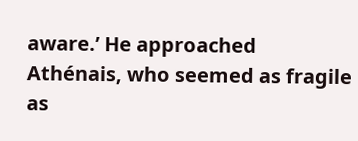aware.’ He approached Athénais, who seemed as fragile as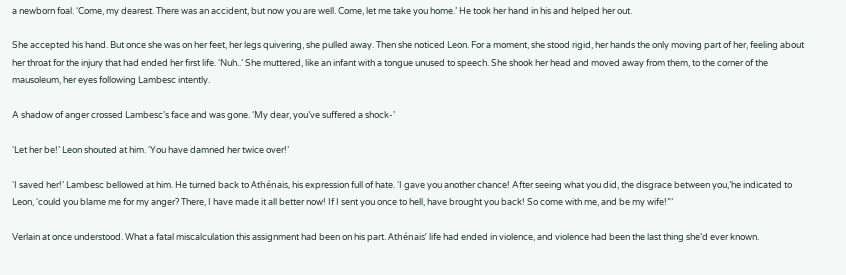a newborn foal. ‘Come, my dearest. There was an accident, but now you are well. Come, let me take you home.’ He took her hand in his and helped her out.

She accepted his hand. But once she was on her feet, her legs quivering, she pulled away. Then she noticed Leon. For a moment, she stood rigid, her hands the only moving part of her, feeling about her throat for the injury that had ended her first life. ‘Nuh..’ She muttered, like an infant with a tongue unused to speech. She shook her head and moved away from them, to the corner of the mausoleum, her eyes following Lambesc intently.

A shadow of anger crossed Lambesc’s face and was gone. ‘My dear, you’ve suffered a shock-’

‘Let her be!’ Leon shouted at him. ‘You have damned her twice over!’

‘I saved her!’ Lambesc bellowed at him. He turned back to Athénais, his expression full of hate. ‘I gave you another chance! After seeing what you did, the disgrace between you,’he indicated to Leon, ‘could you blame me for my anger? There, I have made it all better now! If I sent you once to hell, have brought you back! So come with me, and be my wife!”’

Verlain at once understood. What a fatal miscalculation this assignment had been on his part. Athénais’ life had ended in violence, and violence had been the last thing she’d ever known.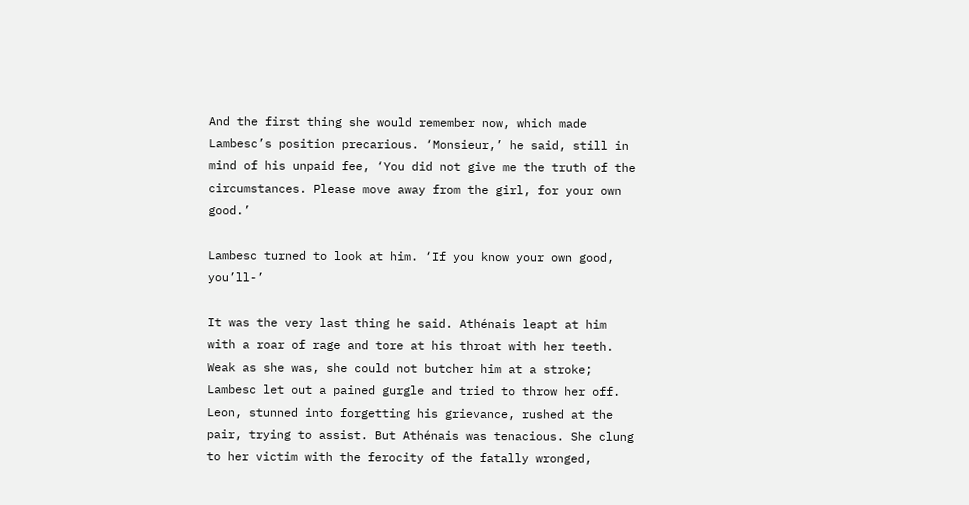And the first thing she would remember now, which made Lambesc’s position precarious. ‘Monsieur,’ he said, still in mind of his unpaid fee, ‘You did not give me the truth of the circumstances. Please move away from the girl, for your own good.’

Lambesc turned to look at him. ‘If you know your own good, you’ll-’

It was the very last thing he said. Athénais leapt at him with a roar of rage and tore at his throat with her teeth. Weak as she was, she could not butcher him at a stroke; Lambesc let out a pained gurgle and tried to throw her off. Leon, stunned into forgetting his grievance, rushed at the pair, trying to assist. But Athénais was tenacious. She clung to her victim with the ferocity of the fatally wronged,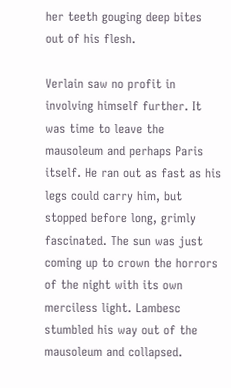her teeth gouging deep bites out of his flesh.

Verlain saw no profit in involving himself further. It was time to leave the mausoleum and perhaps Paris itself. He ran out as fast as his legs could carry him, but stopped before long, grimly fascinated. The sun was just coming up to crown the horrors of the night with its own merciless light. Lambesc stumbled his way out of the mausoleum and collapsed.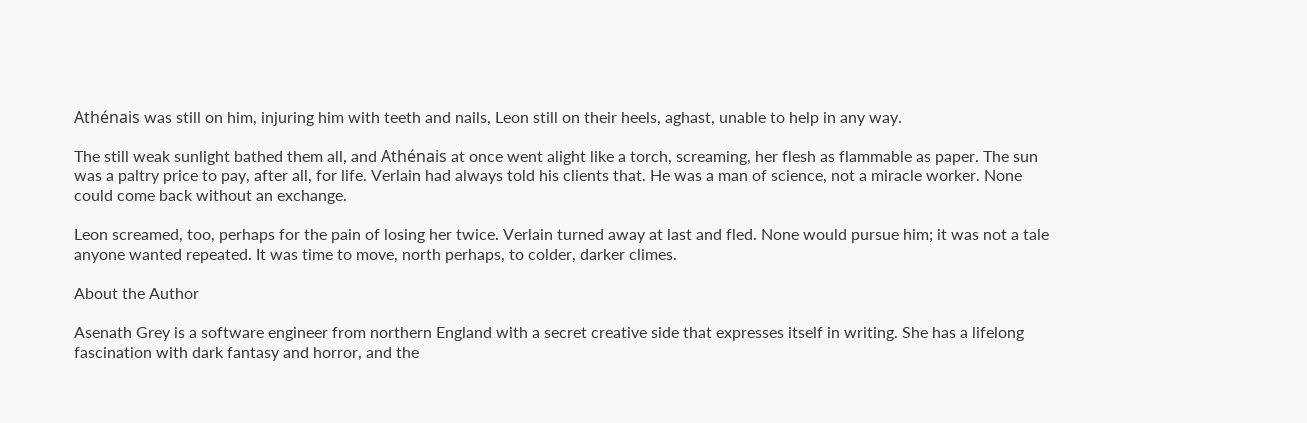Athénais was still on him, injuring him with teeth and nails, Leon still on their heels, aghast, unable to help in any way.

The still weak sunlight bathed them all, and Athénais at once went alight like a torch, screaming, her flesh as flammable as paper. The sun was a paltry price to pay, after all, for life. Verlain had always told his clients that. He was a man of science, not a miracle worker. None could come back without an exchange.

Leon screamed, too, perhaps for the pain of losing her twice. Verlain turned away at last and fled. None would pursue him; it was not a tale anyone wanted repeated. It was time to move, north perhaps, to colder, darker climes.

About the Author

Asenath Grey is a software engineer from northern England with a secret creative side that expresses itself in writing. She has a lifelong fascination with dark fantasy and horror, and the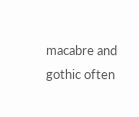macabre and gothic often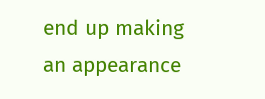end up making an appearance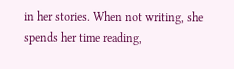in her stories. When not writing, she spends her time reading,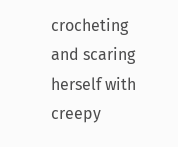crocheting and scaring herself with creepy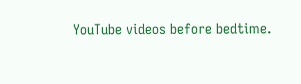YouTube videos before bedtime.